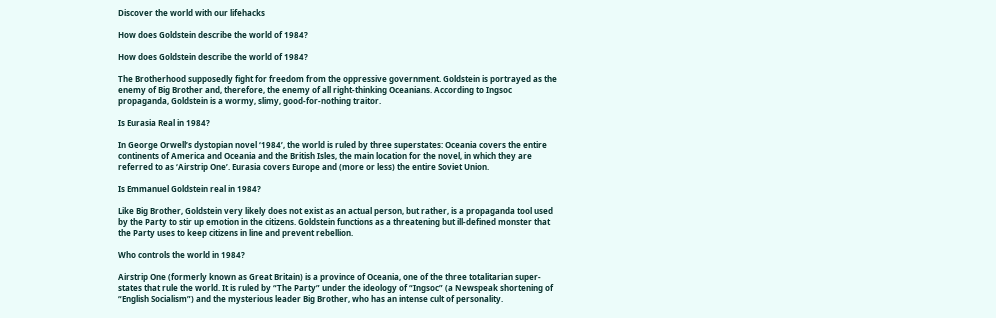Discover the world with our lifehacks

How does Goldstein describe the world of 1984?

How does Goldstein describe the world of 1984?

The Brotherhood supposedly fight for freedom from the oppressive government. Goldstein is portrayed as the enemy of Big Brother and, therefore, the enemy of all right-thinking Oceanians. According to Ingsoc propaganda, Goldstein is a wormy, slimy, good-for-nothing traitor.

Is Eurasia Real in 1984?

In George Orwell’s dystopian novel ‘1984’, the world is ruled by three superstates: Oceania covers the entire continents of America and Oceania and the British Isles, the main location for the novel, in which they are referred to as ‘Airstrip One’. Eurasia covers Europe and (more or less) the entire Soviet Union.

Is Emmanuel Goldstein real in 1984?

Like Big Brother, Goldstein very likely does not exist as an actual person, but rather, is a propaganda tool used by the Party to stir up emotion in the citizens. Goldstein functions as a threatening but ill-defined monster that the Party uses to keep citizens in line and prevent rebellion.

Who controls the world in 1984?

Airstrip One (formerly known as Great Britain) is a province of Oceania, one of the three totalitarian super-states that rule the world. It is ruled by “The Party” under the ideology of “Ingsoc” (a Newspeak shortening of “English Socialism”) and the mysterious leader Big Brother, who has an intense cult of personality.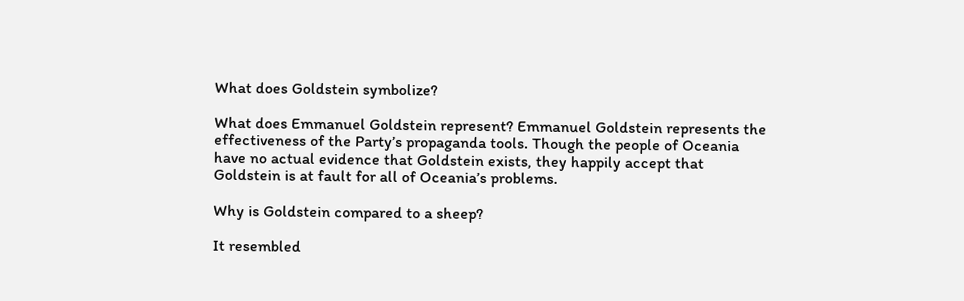What does Goldstein symbolize?

What does Emmanuel Goldstein represent? Emmanuel Goldstein represents the effectiveness of the Party’s propaganda tools. Though the people of Oceania have no actual evidence that Goldstein exists, they happily accept that Goldstein is at fault for all of Oceania’s problems.

Why is Goldstein compared to a sheep?

It resembled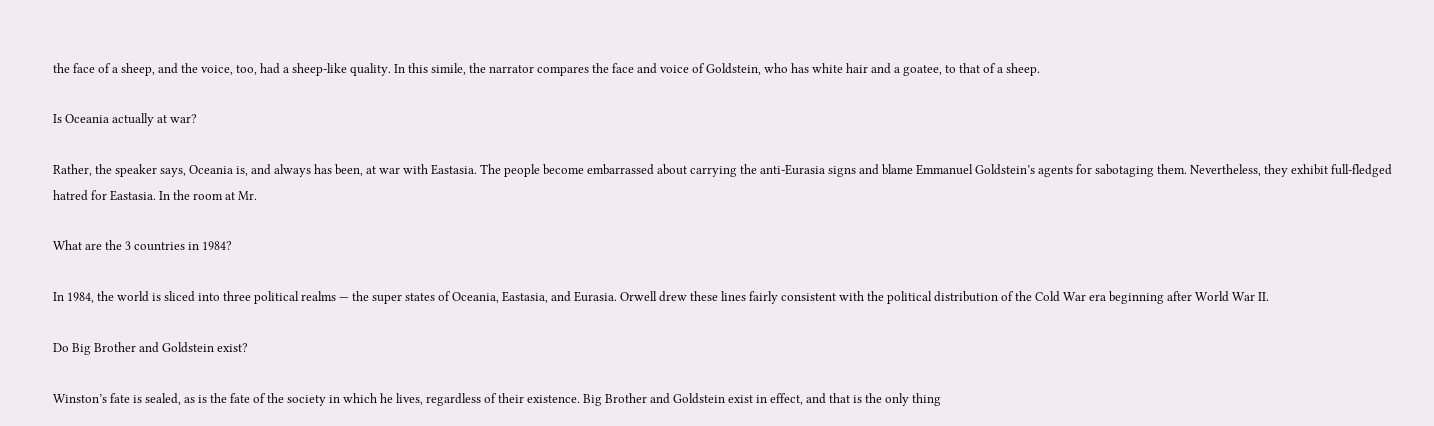the face of a sheep, and the voice, too, had a sheep-like quality. In this simile, the narrator compares the face and voice of Goldstein, who has white hair and a goatee, to that of a sheep.

Is Oceania actually at war?

Rather, the speaker says, Oceania is, and always has been, at war with Eastasia. The people become embarrassed about carrying the anti-Eurasia signs and blame Emmanuel Goldstein’s agents for sabotaging them. Nevertheless, they exhibit full-fledged hatred for Eastasia. In the room at Mr.

What are the 3 countries in 1984?

In 1984, the world is sliced into three political realms — the super states of Oceania, Eastasia, and Eurasia. Orwell drew these lines fairly consistent with the political distribution of the Cold War era beginning after World War II.

Do Big Brother and Goldstein exist?

Winston’s fate is sealed, as is the fate of the society in which he lives, regardless of their existence. Big Brother and Goldstein exist in effect, and that is the only thing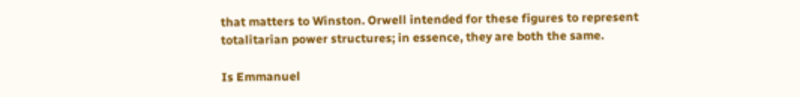that matters to Winston. Orwell intended for these figures to represent totalitarian power structures; in essence, they are both the same.

Is Emmanuel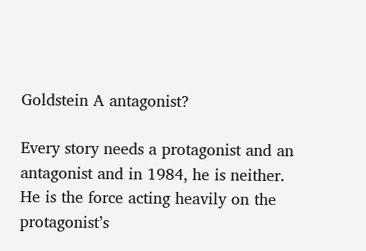Goldstein A antagonist?

Every story needs a protagonist and an antagonist and in 1984, he is neither. He is the force acting heavily on the protagonist’s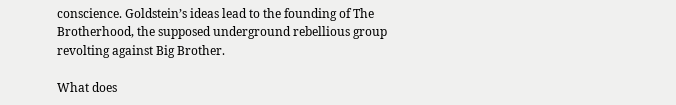conscience. Goldstein’s ideas lead to the founding of The Brotherhood, the supposed underground rebellious group revolting against Big Brother.

What does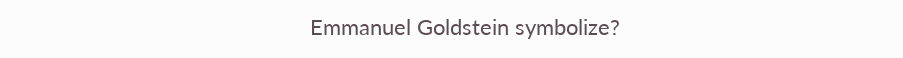Emmanuel Goldstein symbolize?